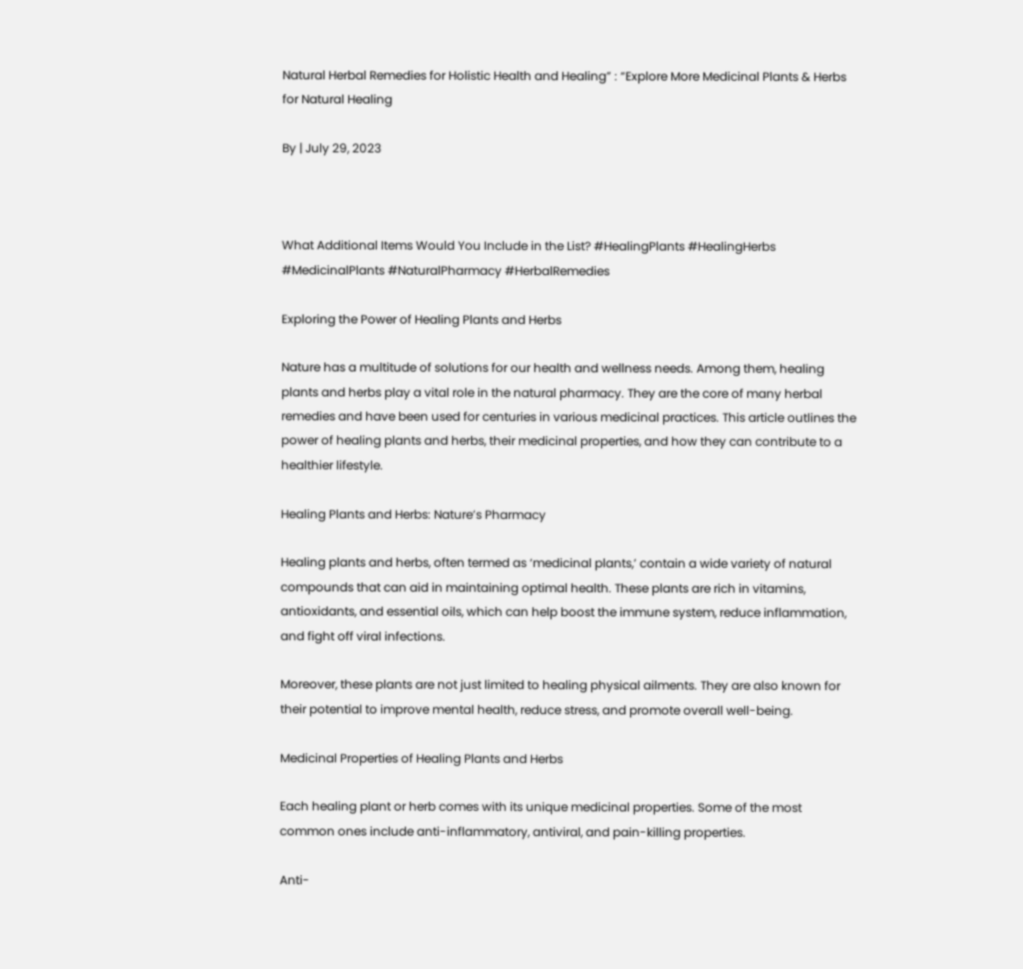Natural Herbal Remedies for Holistic Health and Healing” : “Explore More Medicinal Plants & Herbs for Natural Healing

By | July 29, 2023



What Additional Items Would You Include in the List? #HealingPlants #HealingHerbs #MedicinalPlants #NaturalPharmacy #HerbalRemedies

Exploring the Power of Healing Plants and Herbs

Nature has a multitude of solutions for our health and wellness needs. Among them, healing plants and herbs play a vital role in the natural pharmacy. They are the core of many herbal remedies and have been used for centuries in various medicinal practices. This article outlines the power of healing plants and herbs, their medicinal properties, and how they can contribute to a healthier lifestyle.

Healing Plants and Herbs: Nature’s Pharmacy

Healing plants and herbs, often termed as ‘medicinal plants,’ contain a wide variety of natural compounds that can aid in maintaining optimal health. These plants are rich in vitamins, antioxidants, and essential oils, which can help boost the immune system, reduce inflammation, and fight off viral infections.

Moreover, these plants are not just limited to healing physical ailments. They are also known for their potential to improve mental health, reduce stress, and promote overall well-being.

Medicinal Properties of Healing Plants and Herbs

Each healing plant or herb comes with its unique medicinal properties. Some of the most common ones include anti-inflammatory, antiviral, and pain-killing properties.

Anti-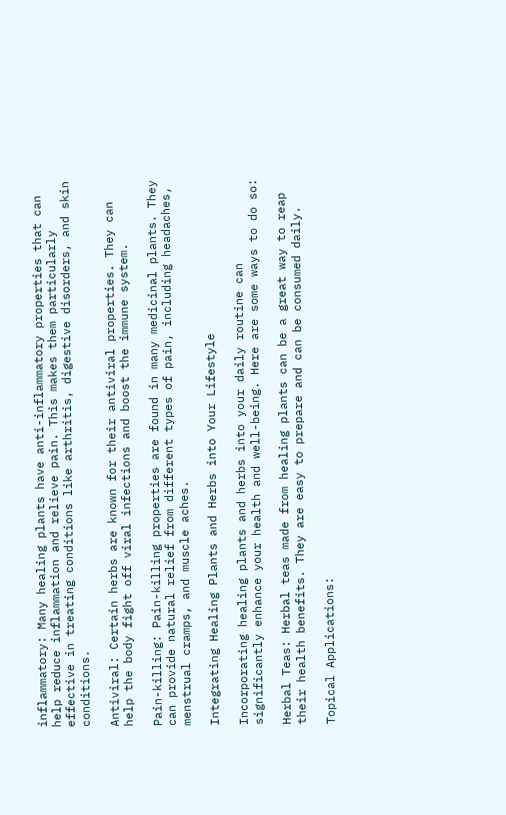inflammatory: Many healing plants have anti-inflammatory properties that can help reduce inflammation and relieve pain. This makes them particularly effective in treating conditions like arthritis, digestive disorders, and skin conditions.

Antiviral: Certain herbs are known for their antiviral properties. They can help the body fight off viral infections and boost the immune system.

Pain-killing: Pain-killing properties are found in many medicinal plants. They can provide natural relief from different types of pain, including headaches, menstrual cramps, and muscle aches.

Integrating Healing Plants and Herbs into Your Lifestyle

Incorporating healing plants and herbs into your daily routine can significantly enhance your health and well-being. Here are some ways to do so:

Herbal Teas: Herbal teas made from healing plants can be a great way to reap their health benefits. They are easy to prepare and can be consumed daily.

Topical Applications: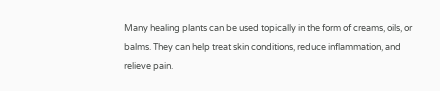Many healing plants can be used topically in the form of creams, oils, or balms. They can help treat skin conditions, reduce inflammation, and relieve pain.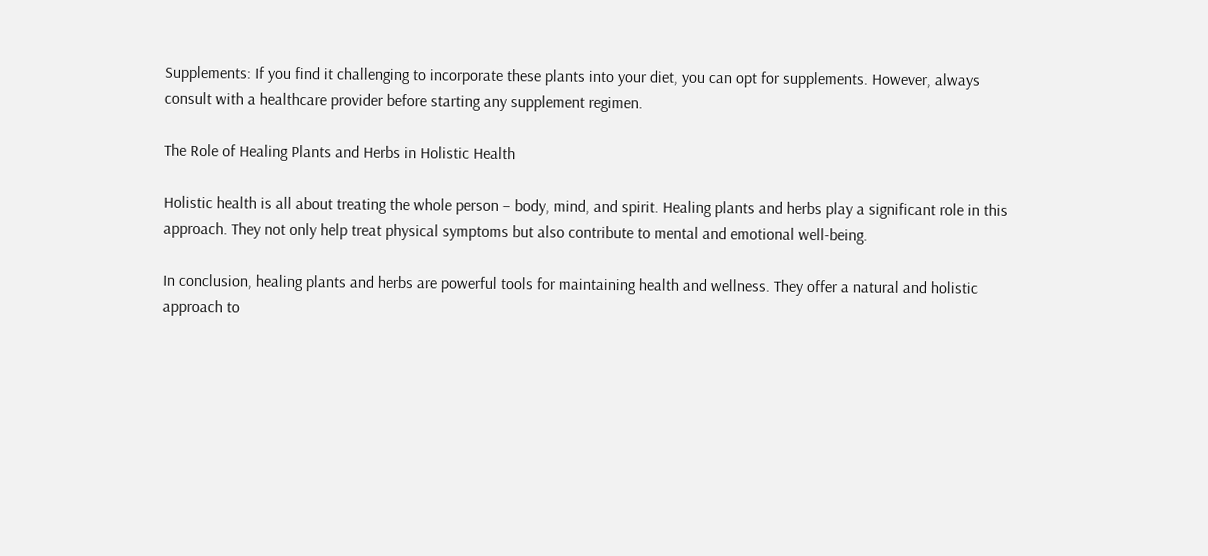Supplements: If you find it challenging to incorporate these plants into your diet, you can opt for supplements. However, always consult with a healthcare provider before starting any supplement regimen.

The Role of Healing Plants and Herbs in Holistic Health

Holistic health is all about treating the whole person – body, mind, and spirit. Healing plants and herbs play a significant role in this approach. They not only help treat physical symptoms but also contribute to mental and emotional well-being.

In conclusion, healing plants and herbs are powerful tools for maintaining health and wellness. They offer a natural and holistic approach to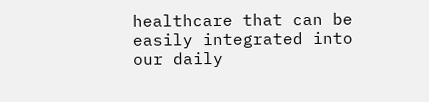healthcare that can be easily integrated into our daily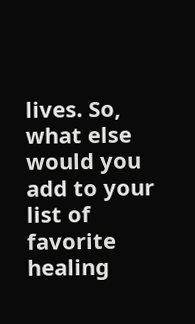lives. So, what else would you add to your list of favorite healing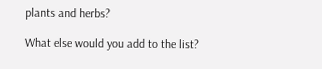plants and herbs?

What else would you add to the list?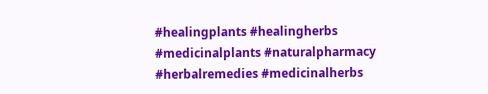#healingplants #healingherbs #medicinalplants #naturalpharmacy #herbalremedies #medicinalherbs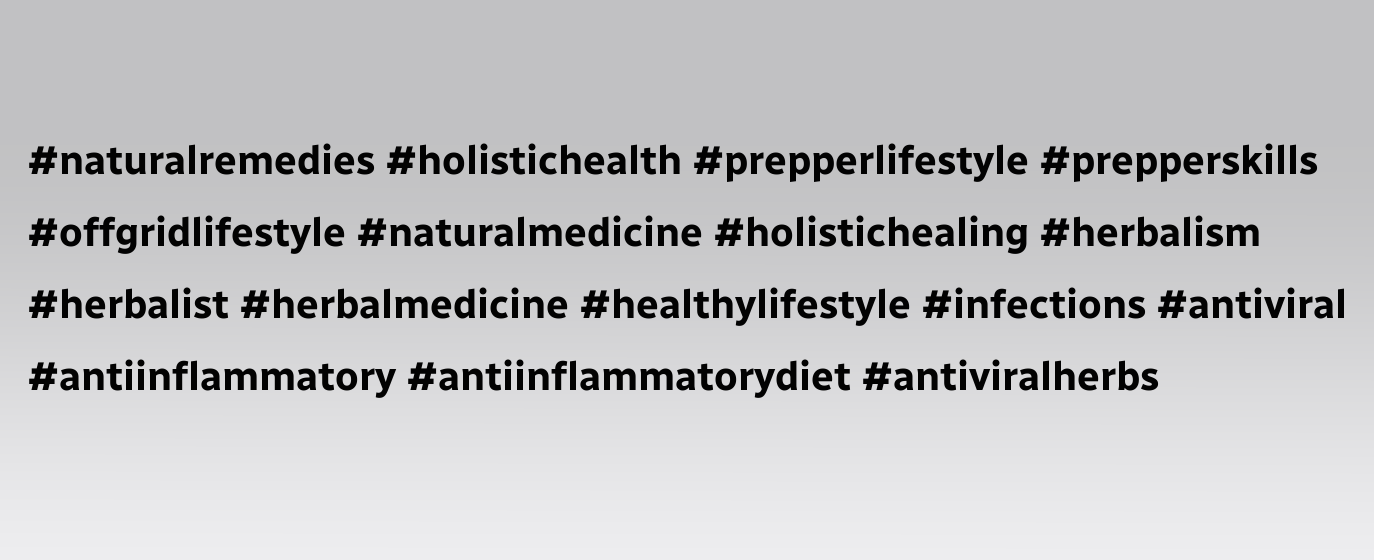#naturalremedies #holistichealth #prepperlifestyle #prepperskills #offgridlifestyle #naturalmedicine #holistichealing #herbalism #herbalist #herbalmedicine #healthylifestyle #infections #antiviral #antiinflammatory #antiinflammatorydiet #antiviralherbs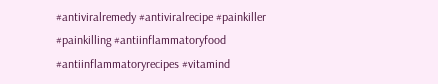#antiviralremedy #antiviralrecipe #painkiller #painkilling #antiinflammatoryfood #antiinflammatoryrecipes #vitamind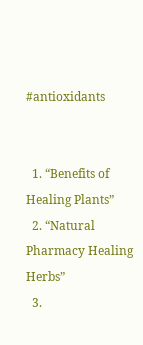#antioxidants


  1. “Benefits of Healing Plants”
  2. “Natural Pharmacy Healing Herbs”
  3.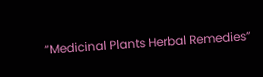“Medicinal Plants Herbal Remedies”